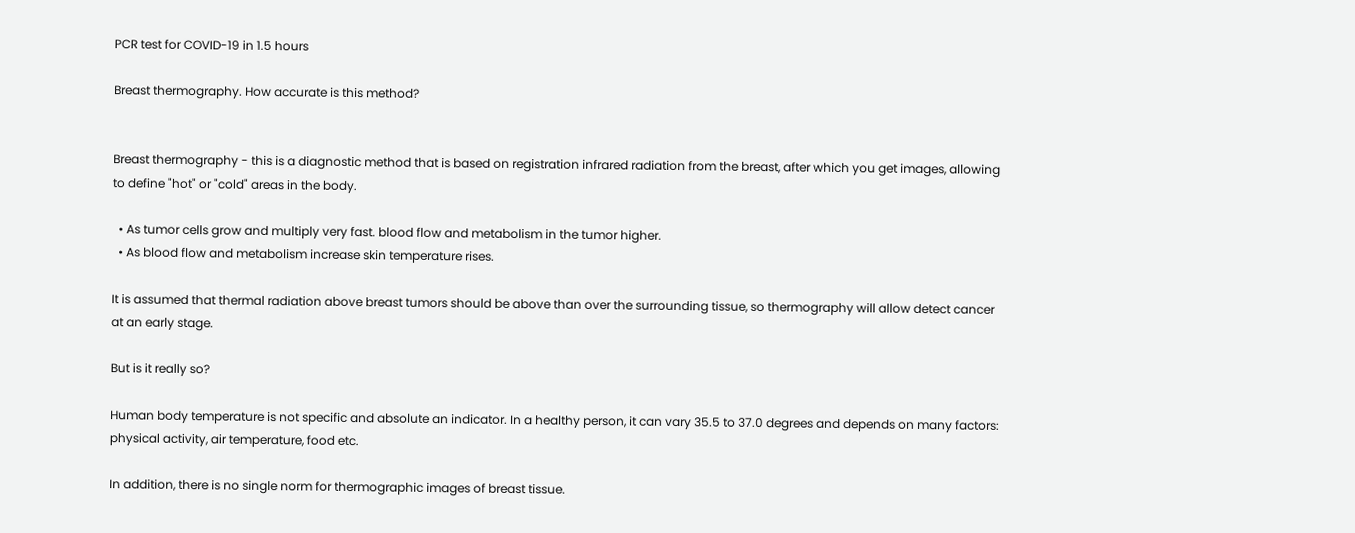PCR test for COVID-19 in 1.5 hours

Breast thermography. How accurate is this method?


Breast thermography - this is a diagnostic method that is based on registration infrared radiation from the breast, after which you get images, allowing to define "hot" or "cold" areas in the body.

  • As tumor cells grow and multiply very fast. blood flow and metabolism in the tumor higher.
  • As blood flow and metabolism increase skin temperature rises.

It is assumed that thermal radiation above breast tumors should be above than over the surrounding tissue, so thermography will allow detect cancer at an early stage.

But is it really so?

Human body temperature is not specific and absolute an indicator. In a healthy person, it can vary 35.5 to 37.0 degrees and depends on many factors: physical activity, air temperature, food etc.

In addition, there is no single norm for thermographic images of breast tissue.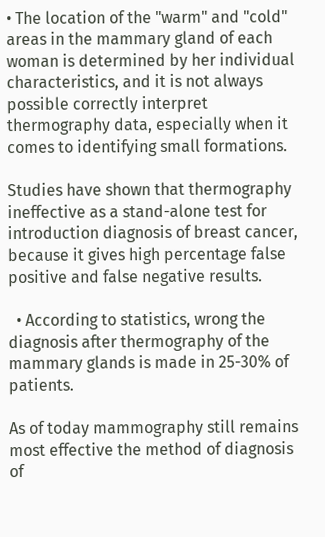• The location of the "warm" and "cold" areas in the mammary gland of each woman is determined by her individual characteristics, and it is not always possible correctly interpret thermography data, especially when it comes to identifying small formations.

Studies have shown that thermography ineffective as a stand-alone test for introduction diagnosis of breast cancer, because it gives high percentage false positive and false negative results.

  • According to statistics, wrong the diagnosis after thermography of the mammary glands is made in 25-30% of patients.

As of today mammography still remains most effective the method of diagnosis of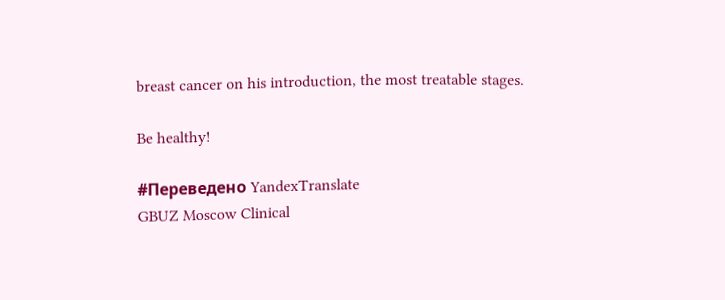breast cancer on his introduction, the most treatable stages.

Be healthy!

#Переведено YandexTranslate
GBUZ Moscow Clinical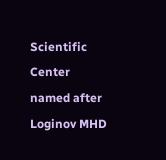Scientific Center named after Loginov MHD